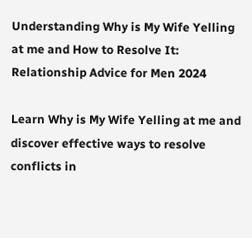Understanding Why is My Wife Yelling at me and How to Resolve It: Relationship Advice for Men 2024

Learn Why is My Wife Yelling at me and discover effective ways to resolve conflicts in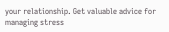your relationship. Get valuable advice for managing stress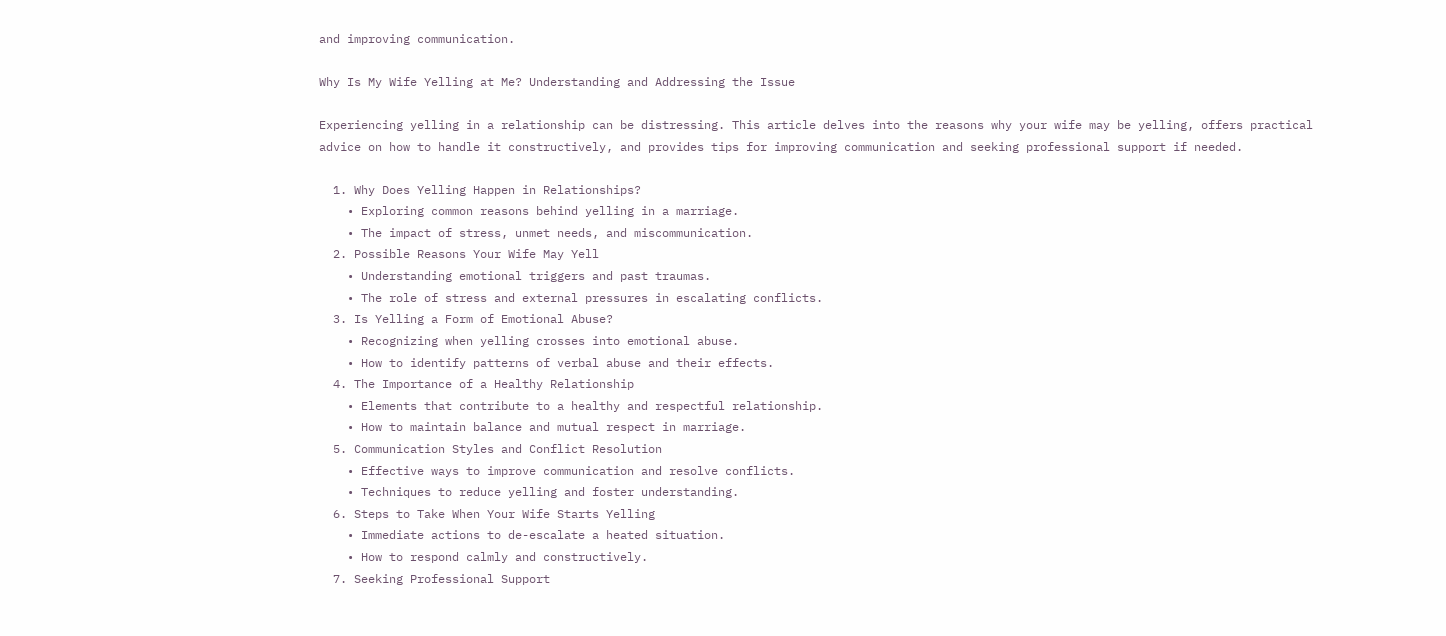and improving communication.

Why Is My Wife Yelling at Me? Understanding and Addressing the Issue

Experiencing yelling in a relationship can be distressing. This article delves into the reasons why your wife may be yelling, offers practical advice on how to handle it constructively, and provides tips for improving communication and seeking professional support if needed.

  1. Why Does Yelling Happen in Relationships?
    • Exploring common reasons behind yelling in a marriage.
    • The impact of stress, unmet needs, and miscommunication.
  2. Possible Reasons Your Wife May Yell
    • Understanding emotional triggers and past traumas.
    • The role of stress and external pressures in escalating conflicts.
  3. Is Yelling a Form of Emotional Abuse?
    • Recognizing when yelling crosses into emotional abuse.
    • How to identify patterns of verbal abuse and their effects.
  4. The Importance of a Healthy Relationship
    • Elements that contribute to a healthy and respectful relationship.
    • How to maintain balance and mutual respect in marriage.
  5. Communication Styles and Conflict Resolution
    • Effective ways to improve communication and resolve conflicts.
    • Techniques to reduce yelling and foster understanding.
  6. Steps to Take When Your Wife Starts Yelling
    • Immediate actions to de-escalate a heated situation.
    • How to respond calmly and constructively.
  7. Seeking Professional Support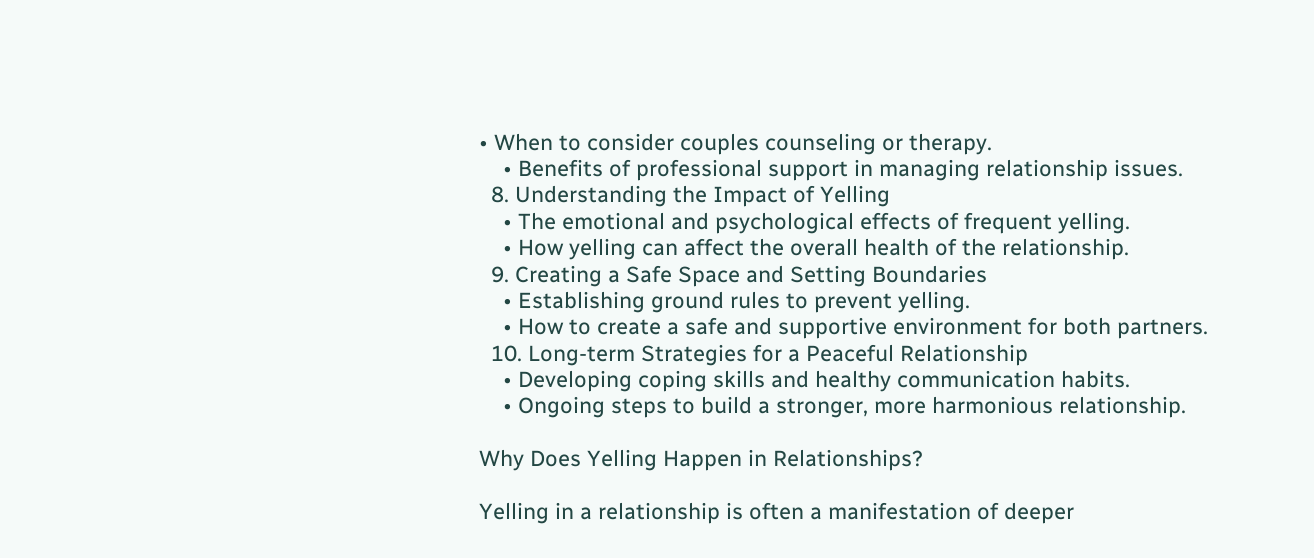• When to consider couples counseling or therapy.
    • Benefits of professional support in managing relationship issues.
  8. Understanding the Impact of Yelling
    • The emotional and psychological effects of frequent yelling.
    • How yelling can affect the overall health of the relationship.
  9. Creating a Safe Space and Setting Boundaries
    • Establishing ground rules to prevent yelling.
    • How to create a safe and supportive environment for both partners.
  10. Long-term Strategies for a Peaceful Relationship
    • Developing coping skills and healthy communication habits.
    • Ongoing steps to build a stronger, more harmonious relationship.

Why Does Yelling Happen in Relationships?

Yelling in a relationship is often a manifestation of deeper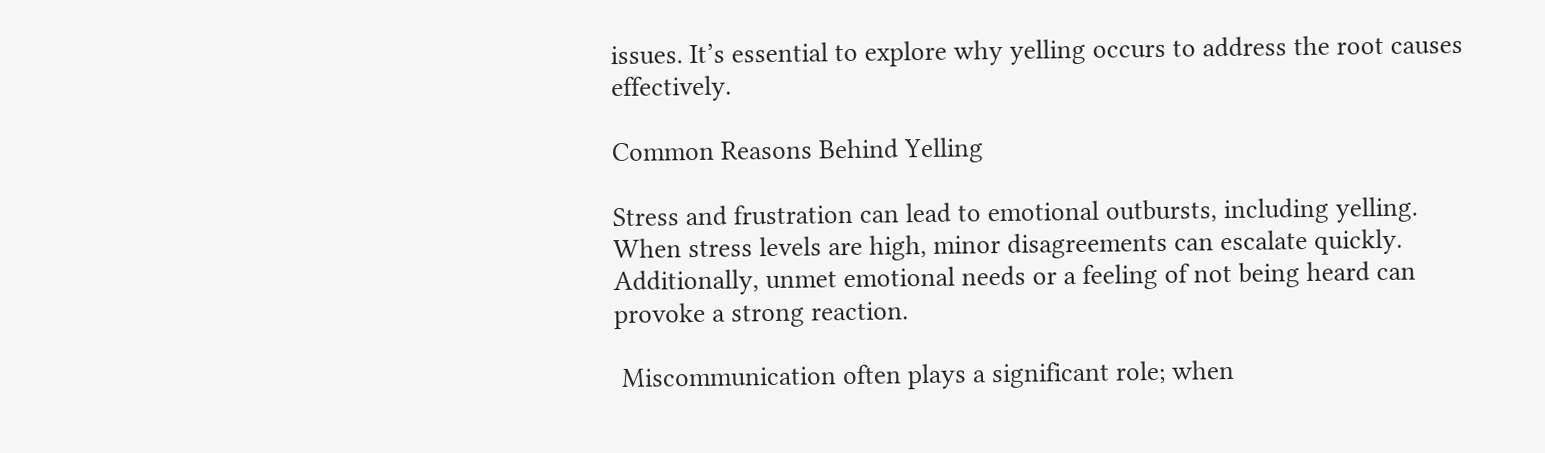issues. It’s essential to explore why yelling occurs to address the root causes effectively.

Common Reasons Behind Yelling

Stress and frustration can lead to emotional outbursts, including yelling. When stress levels are high, minor disagreements can escalate quickly. Additionally, unmet emotional needs or a feeling of not being heard can provoke a strong reaction.

 Miscommunication often plays a significant role; when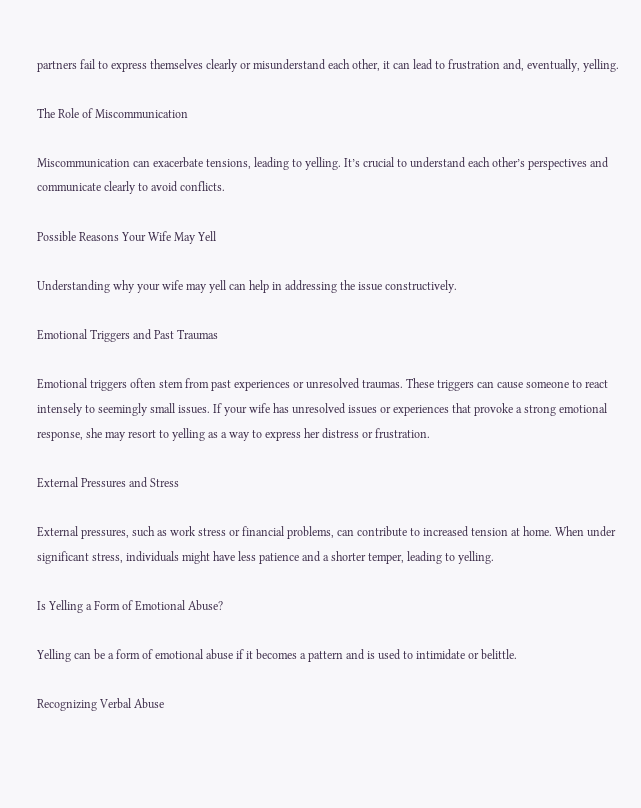partners fail to express themselves clearly or misunderstand each other, it can lead to frustration and, eventually, yelling.

The Role of Miscommunication

Miscommunication can exacerbate tensions, leading to yelling. It’s crucial to understand each other’s perspectives and communicate clearly to avoid conflicts.

Possible Reasons Your Wife May Yell

Understanding why your wife may yell can help in addressing the issue constructively.

Emotional Triggers and Past Traumas

Emotional triggers often stem from past experiences or unresolved traumas. These triggers can cause someone to react intensely to seemingly small issues. If your wife has unresolved issues or experiences that provoke a strong emotional response, she may resort to yelling as a way to express her distress or frustration.

External Pressures and Stress

External pressures, such as work stress or financial problems, can contribute to increased tension at home. When under significant stress, individuals might have less patience and a shorter temper, leading to yelling.

Is Yelling a Form of Emotional Abuse?

Yelling can be a form of emotional abuse if it becomes a pattern and is used to intimidate or belittle.

Recognizing Verbal Abuse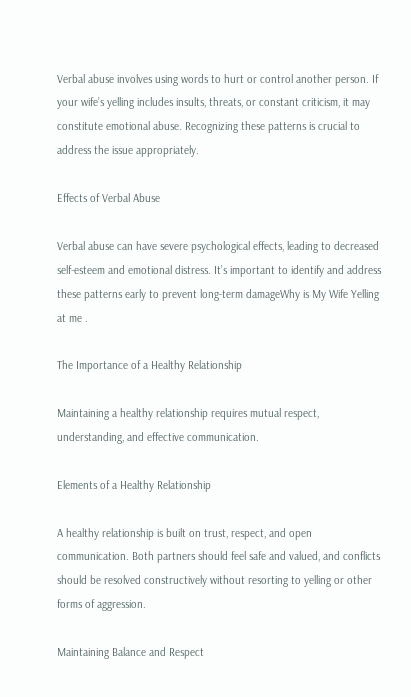Verbal abuse involves using words to hurt or control another person. If your wife’s yelling includes insults, threats, or constant criticism, it may constitute emotional abuse. Recognizing these patterns is crucial to address the issue appropriately.

Effects of Verbal Abuse

Verbal abuse can have severe psychological effects, leading to decreased self-esteem and emotional distress. It’s important to identify and address these patterns early to prevent long-term damageWhy is My Wife Yelling at me .

The Importance of a Healthy Relationship

Maintaining a healthy relationship requires mutual respect, understanding, and effective communication.

Elements of a Healthy Relationship

A healthy relationship is built on trust, respect, and open communication. Both partners should feel safe and valued, and conflicts should be resolved constructively without resorting to yelling or other forms of aggression.

Maintaining Balance and Respect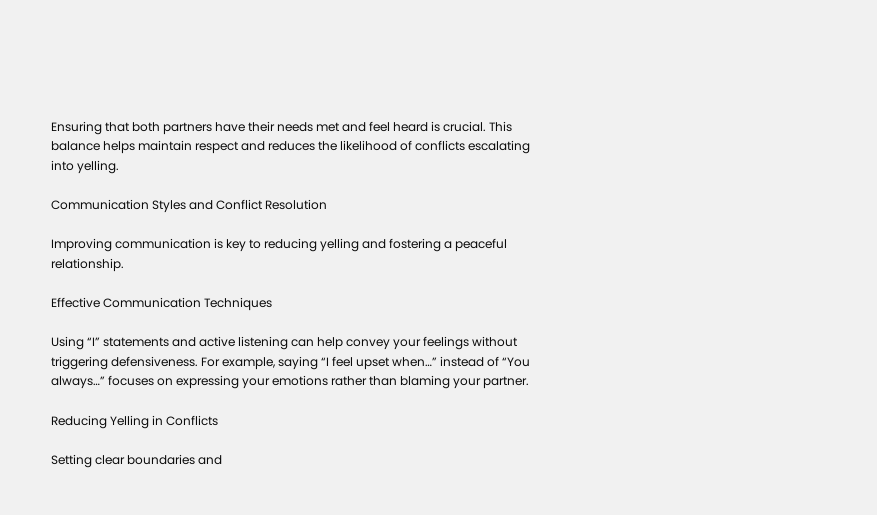Ensuring that both partners have their needs met and feel heard is crucial. This balance helps maintain respect and reduces the likelihood of conflicts escalating into yelling.

Communication Styles and Conflict Resolution

Improving communication is key to reducing yelling and fostering a peaceful relationship.

Effective Communication Techniques

Using “I” statements and active listening can help convey your feelings without triggering defensiveness. For example, saying “I feel upset when…” instead of “You always…” focuses on expressing your emotions rather than blaming your partner.

Reducing Yelling in Conflicts

Setting clear boundaries and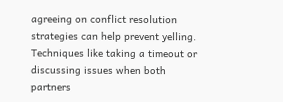agreeing on conflict resolution strategies can help prevent yelling. Techniques like taking a timeout or discussing issues when both partners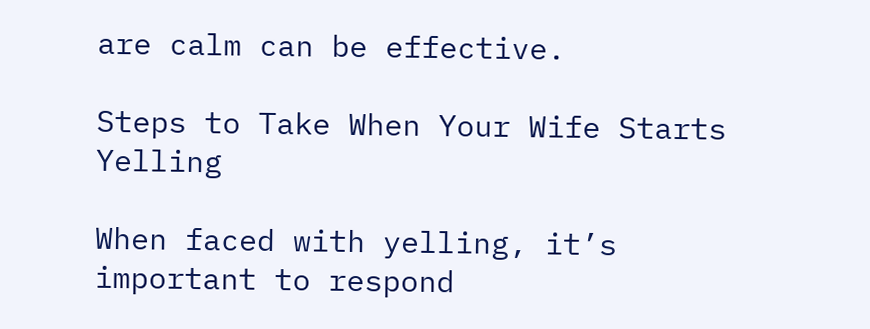are calm can be effective.

Steps to Take When Your Wife Starts Yelling

When faced with yelling, it’s important to respond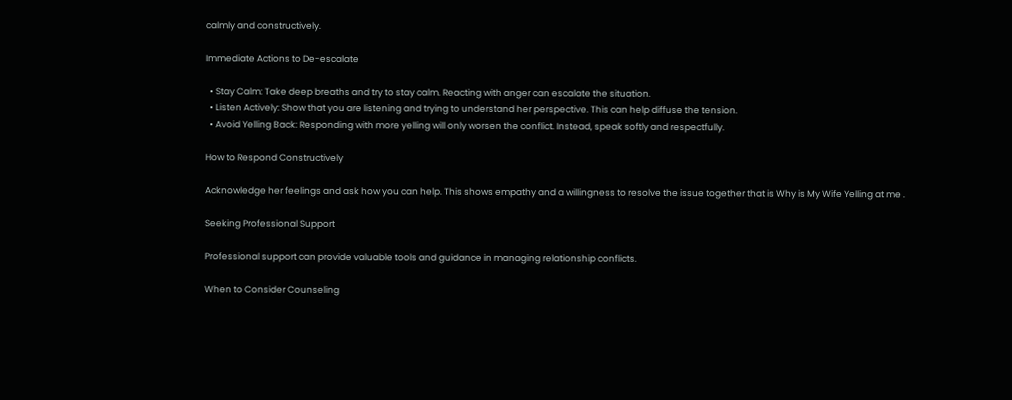calmly and constructively.

Immediate Actions to De-escalate

  • Stay Calm: Take deep breaths and try to stay calm. Reacting with anger can escalate the situation.
  • Listen Actively: Show that you are listening and trying to understand her perspective. This can help diffuse the tension.
  • Avoid Yelling Back: Responding with more yelling will only worsen the conflict. Instead, speak softly and respectfully.

How to Respond Constructively

Acknowledge her feelings and ask how you can help. This shows empathy and a willingness to resolve the issue together that is Why is My Wife Yelling at me .

Seeking Professional Support

Professional support can provide valuable tools and guidance in managing relationship conflicts.

When to Consider Counseling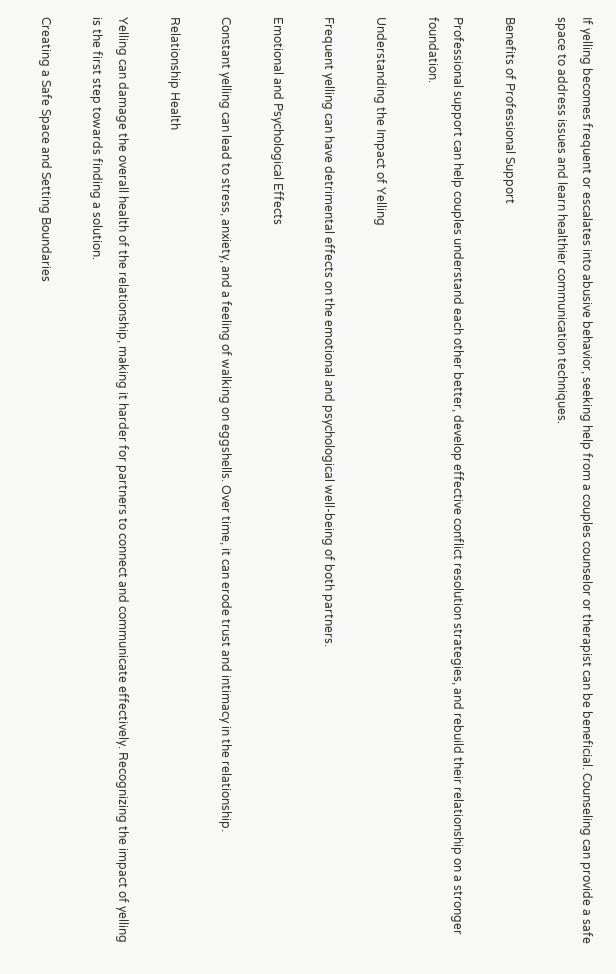If yelling becomes frequent or escalates into abusive behavior, seeking help from a couples counselor or therapist can be beneficial. Counseling can provide a safe space to address issues and learn healthier communication techniques.

Benefits of Professional Support

Professional support can help couples understand each other better, develop effective conflict resolution strategies, and rebuild their relationship on a stronger foundation.

Understanding the Impact of Yelling

Frequent yelling can have detrimental effects on the emotional and psychological well-being of both partners.

Emotional and Psychological Effects

Constant yelling can lead to stress, anxiety, and a feeling of walking on eggshells. Over time, it can erode trust and intimacy in the relationship.

Relationship Health

Yelling can damage the overall health of the relationship, making it harder for partners to connect and communicate effectively. Recognizing the impact of yelling is the first step towards finding a solution.

Creating a Safe Space and Setting Boundaries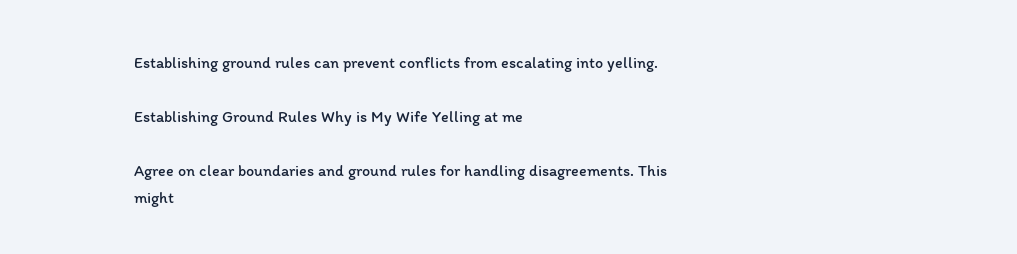Establishing ground rules can prevent conflicts from escalating into yelling.

Establishing Ground Rules Why is My Wife Yelling at me

Agree on clear boundaries and ground rules for handling disagreements. This might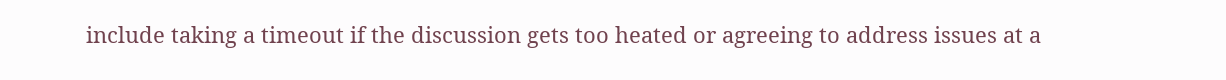include taking a timeout if the discussion gets too heated or agreeing to address issues at a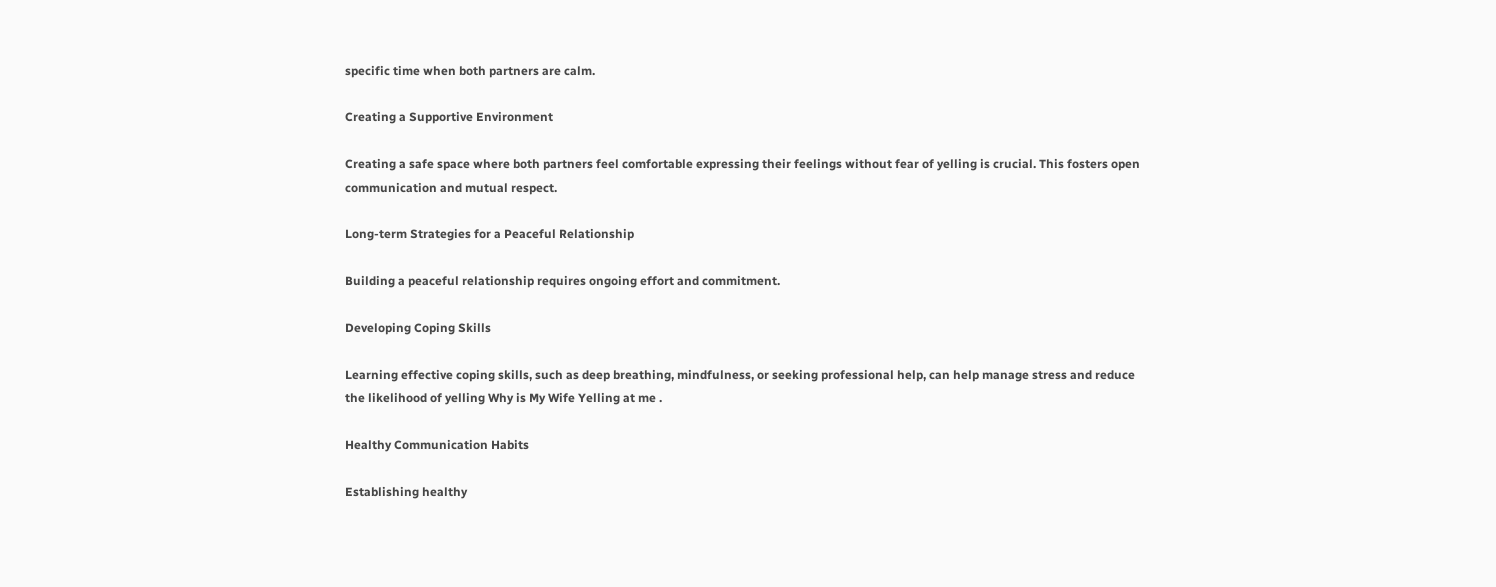specific time when both partners are calm.

Creating a Supportive Environment

Creating a safe space where both partners feel comfortable expressing their feelings without fear of yelling is crucial. This fosters open communication and mutual respect.

Long-term Strategies for a Peaceful Relationship

Building a peaceful relationship requires ongoing effort and commitment.

Developing Coping Skills

Learning effective coping skills, such as deep breathing, mindfulness, or seeking professional help, can help manage stress and reduce the likelihood of yelling Why is My Wife Yelling at me .

Healthy Communication Habits

Establishing healthy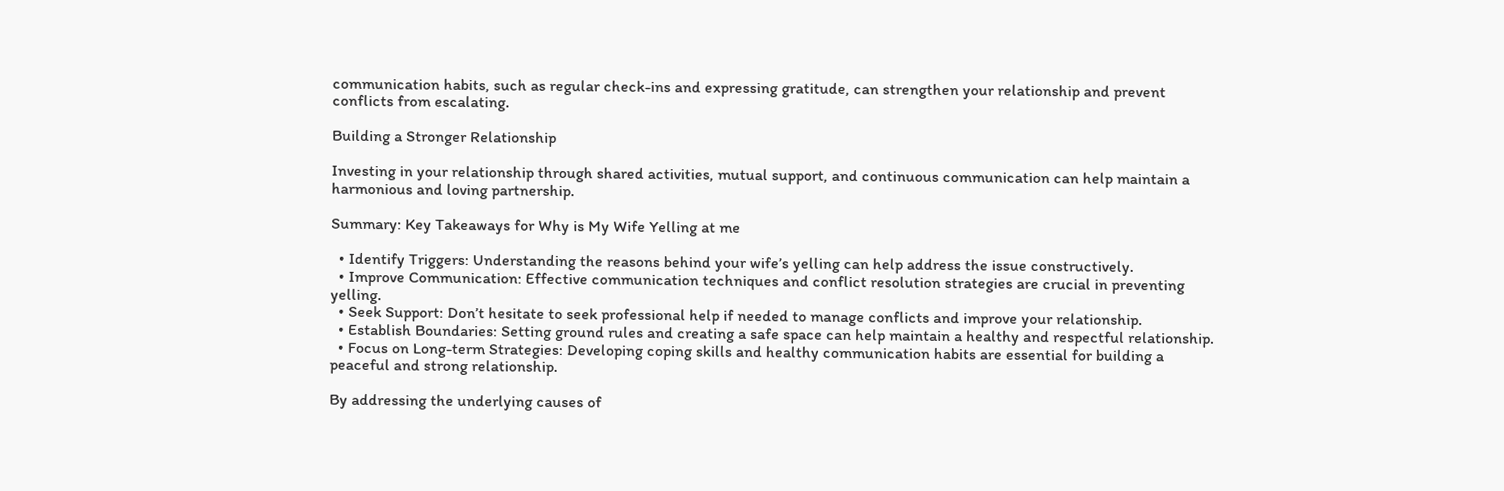communication habits, such as regular check-ins and expressing gratitude, can strengthen your relationship and prevent conflicts from escalating.

Building a Stronger Relationship

Investing in your relationship through shared activities, mutual support, and continuous communication can help maintain a harmonious and loving partnership.

Summary: Key Takeaways for Why is My Wife Yelling at me

  • Identify Triggers: Understanding the reasons behind your wife’s yelling can help address the issue constructively.
  • Improve Communication: Effective communication techniques and conflict resolution strategies are crucial in preventing yelling.
  • Seek Support: Don’t hesitate to seek professional help if needed to manage conflicts and improve your relationship.
  • Establish Boundaries: Setting ground rules and creating a safe space can help maintain a healthy and respectful relationship.
  • Focus on Long-term Strategies: Developing coping skills and healthy communication habits are essential for building a peaceful and strong relationship.

By addressing the underlying causes of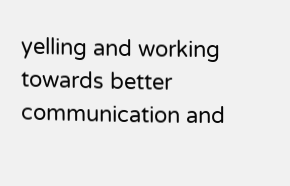yelling and working towards better communication and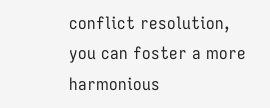conflict resolution, you can foster a more harmonious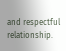and respectful relationship.